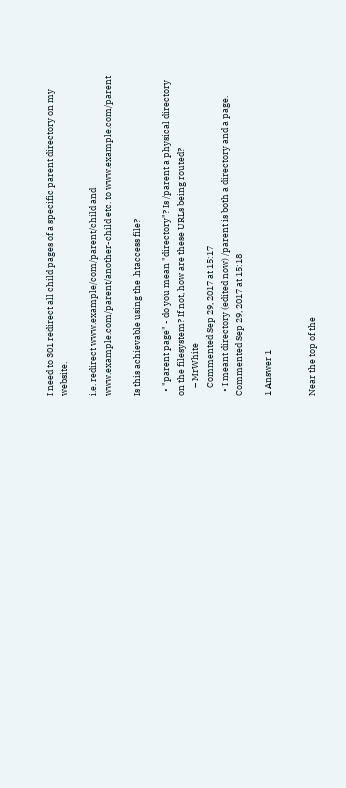I need to 301 redirect all child pages of a specific parent directory on my website.

i.e. redirect www.example/com/parent/child and www.example.com/parent/another-child etc. to www.example.com/parent

Is this achievable using the .htaccess file?

  • "parent page" - do you mean "directory"? Is /parent a physical directory on the filesystem? If not, how are these URLs being routed?
    – MrWhite
    Commented Sep 29, 2017 at 15:17
  • I meant directory (edited now) /parent is both a directory and a page. Commented Sep 29, 2017 at 15:18

1 Answer 1


Near the top of the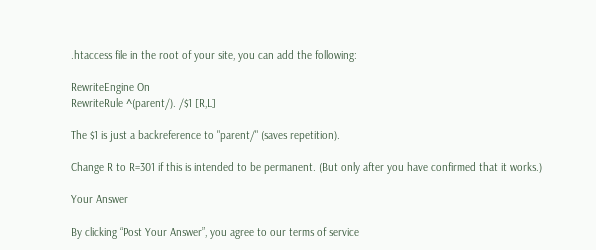.htaccess file in the root of your site, you can add the following:

RewriteEngine On
RewriteRule ^(parent/). /$1 [R,L]

The $1 is just a backreference to "parent/" (saves repetition).

Change R to R=301 if this is intended to be permanent. (But only after you have confirmed that it works.)

Your Answer

By clicking “Post Your Answer”, you agree to our terms of service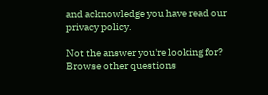and acknowledge you have read our privacy policy.

Not the answer you're looking for? Browse other questions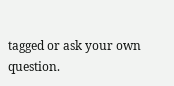tagged or ask your own question.